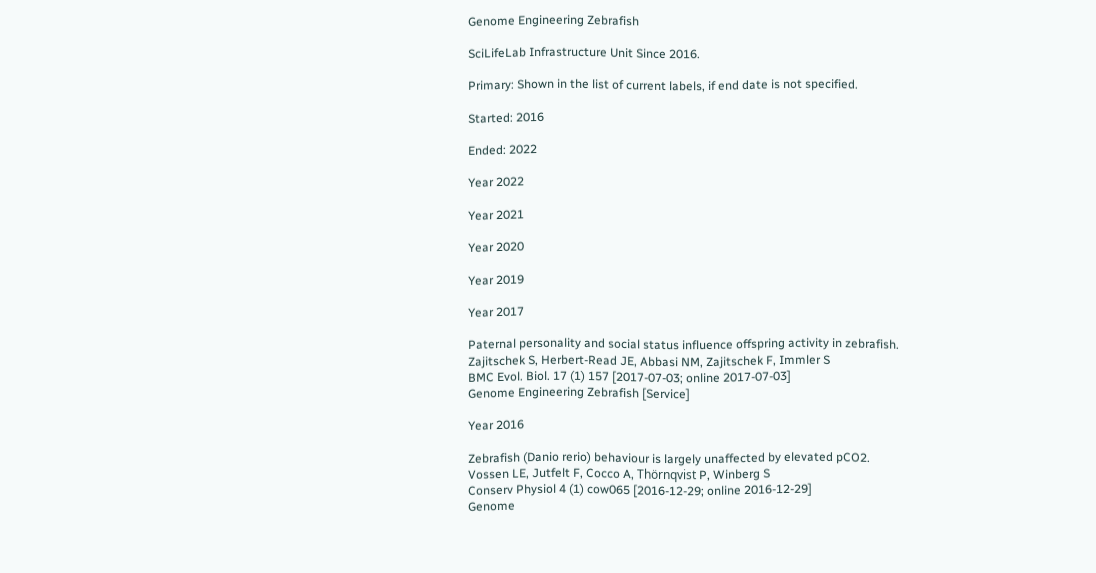Genome Engineering Zebrafish

SciLifeLab Infrastructure Unit Since 2016.

Primary: Shown in the list of current labels, if end date is not specified.

Started: 2016

Ended: 2022

Year 2022

Year 2021

Year 2020

Year 2019

Year 2017

Paternal personality and social status influence offspring activity in zebrafish.
Zajitschek S, Herbert-Read JE, Abbasi NM, Zajitschek F, Immler S
BMC Evol. Biol. 17 (1) 157 [2017-07-03; online 2017-07-03]
Genome Engineering Zebrafish [Service]

Year 2016

Zebrafish (Danio rerio) behaviour is largely unaffected by elevated pCO2.
Vossen LE, Jutfelt F, Cocco A, Thörnqvist P, Winberg S
Conserv Physiol 4 (1) cow065 [2016-12-29; online 2016-12-29]
Genome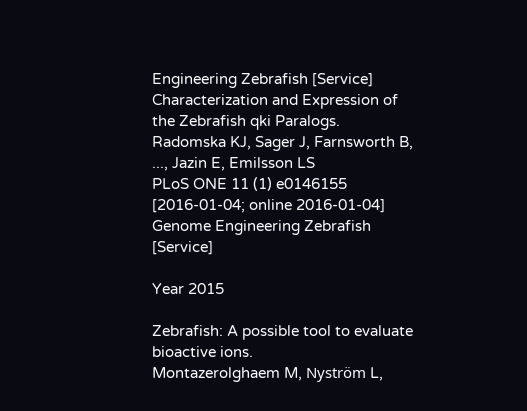Engineering Zebrafish [Service]
Characterization and Expression of the Zebrafish qki Paralogs.
Radomska KJ, Sager J, Farnsworth B, ..., Jazin E, Emilsson LS
PLoS ONE 11 (1) e0146155 [2016-01-04; online 2016-01-04]
Genome Engineering Zebrafish [Service]

Year 2015

Zebrafish: A possible tool to evaluate bioactive ions.
Montazerolghaem M, Nyström L,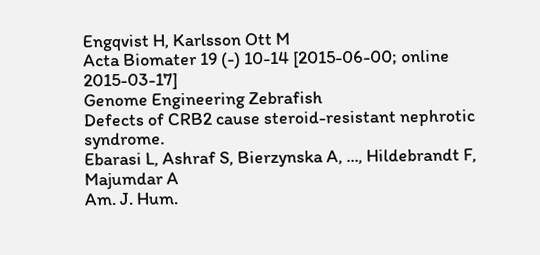Engqvist H, Karlsson Ott M
Acta Biomater 19 (-) 10-14 [2015-06-00; online 2015-03-17]
Genome Engineering Zebrafish
Defects of CRB2 cause steroid-resistant nephrotic syndrome.
Ebarasi L, Ashraf S, Bierzynska A, ..., Hildebrandt F, Majumdar A
Am. J. Hum.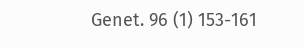Genet. 96 (1) 153-161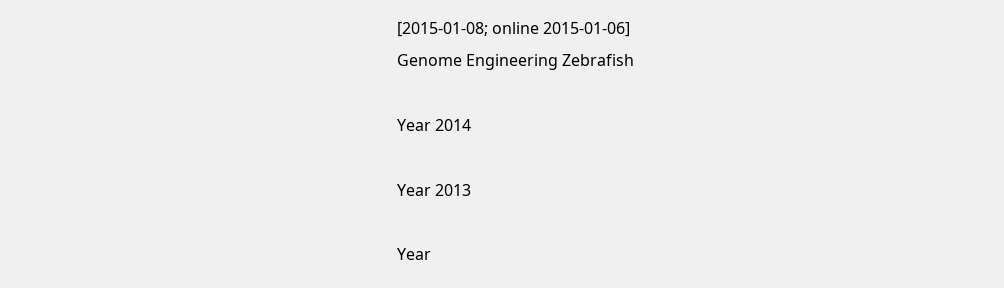[2015-01-08; online 2015-01-06]
Genome Engineering Zebrafish

Year 2014

Year 2013

Year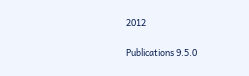2012

Publications 9.5.0